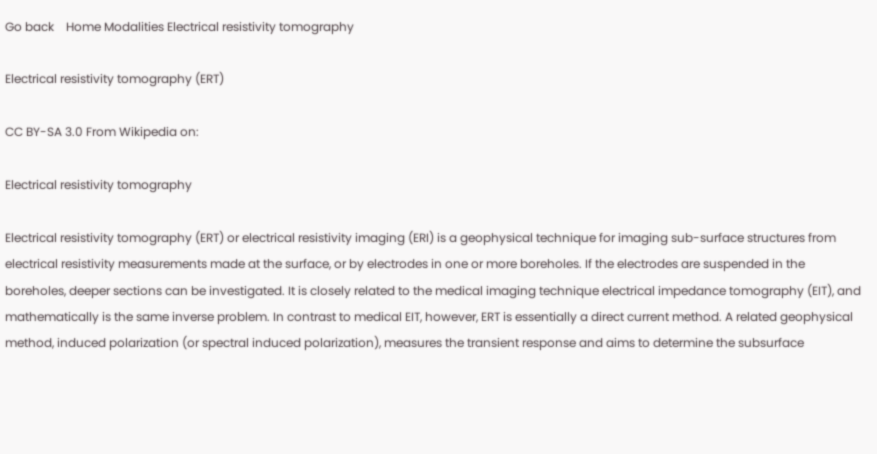Go back    Home Modalities Electrical resistivity tomography

Electrical resistivity tomography (ERT)

CC BY-SA 3.0 From Wikipedia on:

Electrical resistivity tomography

Electrical resistivity tomography (ERT) or electrical resistivity imaging (ERI) is a geophysical technique for imaging sub-surface structures from electrical resistivity measurements made at the surface, or by electrodes in one or more boreholes. If the electrodes are suspended in the boreholes, deeper sections can be investigated. It is closely related to the medical imaging technique electrical impedance tomography (EIT), and mathematically is the same inverse problem. In contrast to medical EIT, however, ERT is essentially a direct current method. A related geophysical method, induced polarization (or spectral induced polarization), measures the transient response and aims to determine the subsurface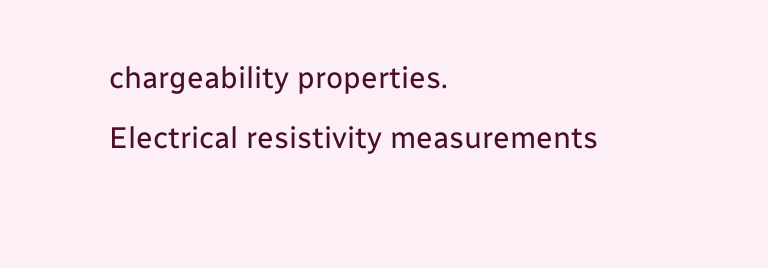chargeability properties.
Electrical resistivity measurements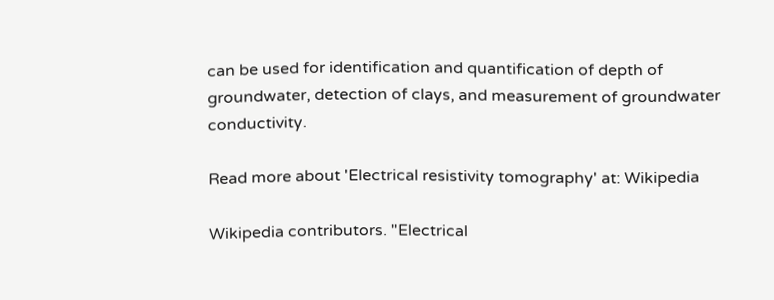can be used for identification and quantification of depth of groundwater, detection of clays, and measurement of groundwater conductivity.

Read more about 'Electrical resistivity tomography' at: Wikipedia

Wikipedia contributors. "Electrical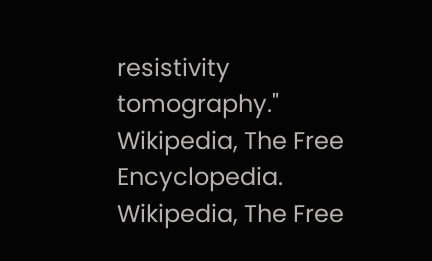resistivity tomography." Wikipedia, The Free Encyclopedia. Wikipedia, The Free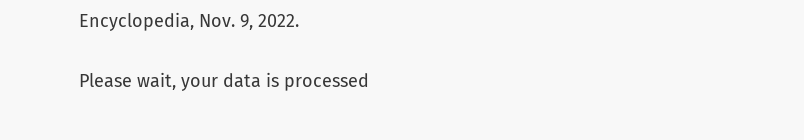Encyclopedia, Nov. 9, 2022.

Please wait, your data is processed